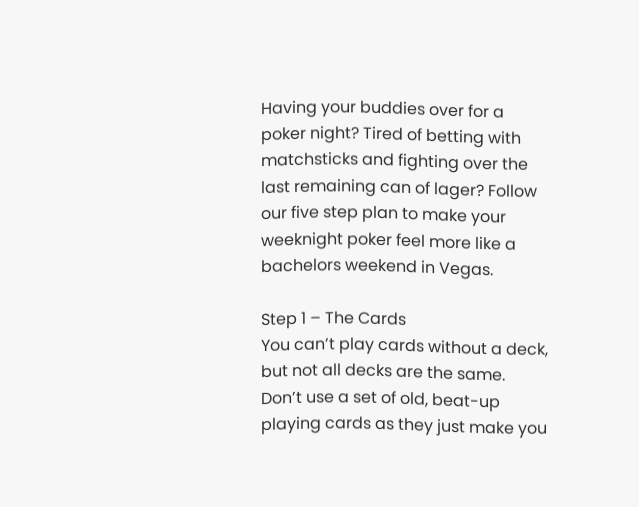Having your buddies over for a poker night? Tired of betting with matchsticks and fighting over the last remaining can of lager? Follow our five step plan to make your weeknight poker feel more like a bachelors weekend in Vegas.

Step 1 – The Cards
You can’t play cards without a deck, but not all decks are the same. Don’t use a set of old, beat-up playing cards as they just make you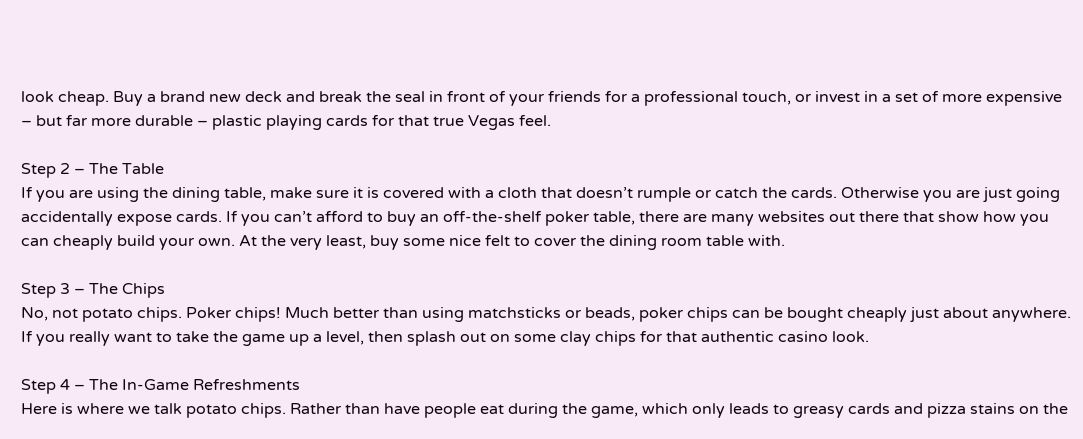look cheap. Buy a brand new deck and break the seal in front of your friends for a professional touch, or invest in a set of more expensive – but far more durable – plastic playing cards for that true Vegas feel.

Step 2 – The Table
If you are using the dining table, make sure it is covered with a cloth that doesn’t rumple or catch the cards. Otherwise you are just going accidentally expose cards. If you can’t afford to buy an off-the-shelf poker table, there are many websites out there that show how you can cheaply build your own. At the very least, buy some nice felt to cover the dining room table with.

Step 3 – The Chips
No, not potato chips. Poker chips! Much better than using matchsticks or beads, poker chips can be bought cheaply just about anywhere. If you really want to take the game up a level, then splash out on some clay chips for that authentic casino look.

Step 4 – The In-Game Refreshments
Here is where we talk potato chips. Rather than have people eat during the game, which only leads to greasy cards and pizza stains on the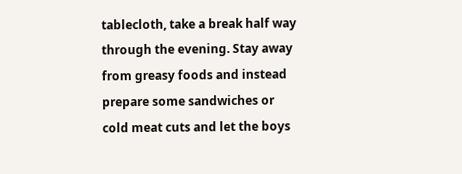tablecloth, take a break half way through the evening. Stay away from greasy foods and instead prepare some sandwiches or cold meat cuts and let the boys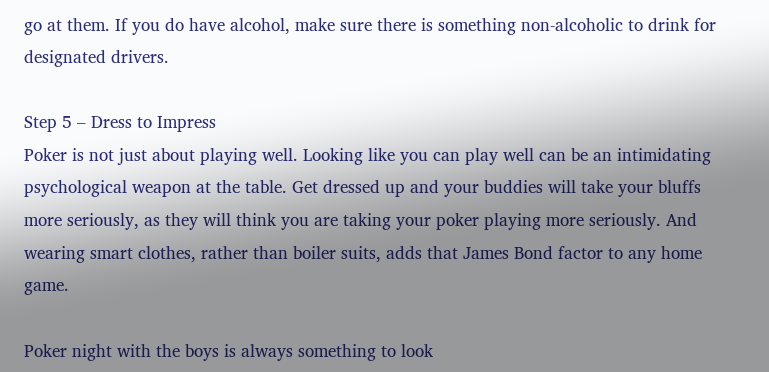go at them. If you do have alcohol, make sure there is something non-alcoholic to drink for designated drivers.

Step 5 – Dress to Impress
Poker is not just about playing well. Looking like you can play well can be an intimidating psychological weapon at the table. Get dressed up and your buddies will take your bluffs more seriously, as they will think you are taking your poker playing more seriously. And wearing smart clothes, rather than boiler suits, adds that James Bond factor to any home game.

Poker night with the boys is always something to look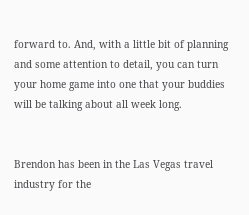forward to. And, with a little bit of planning and some attention to detail, you can turn your home game into one that your buddies will be talking about all week long.


Brendon has been in the Las Vegas travel industry for the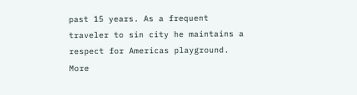past 15 years. As a frequent traveler to sin city he maintains a respect for Americas playground.
More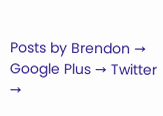Posts by Brendon → Google Plus → Twitter →